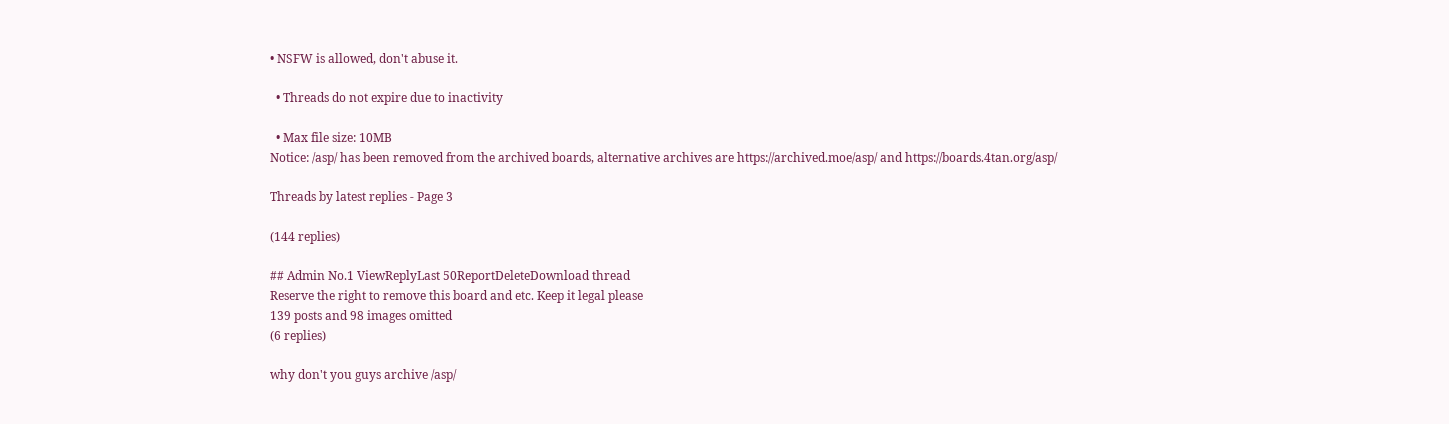• NSFW is allowed, don't abuse it.

  • Threads do not expire due to inactivity

  • Max file size: 10MB
Notice: /asp/ has been removed from the archived boards, alternative archives are https://archived.moe/asp/ and https://boards.4tan.org/asp/

Threads by latest replies - Page 3

(144 replies)

## Admin No.1 ViewReplyLast 50ReportDeleteDownload thread
Reserve the right to remove this board and etc. Keep it legal please
139 posts and 98 images omitted
(6 replies)

why don't you guys archive /asp/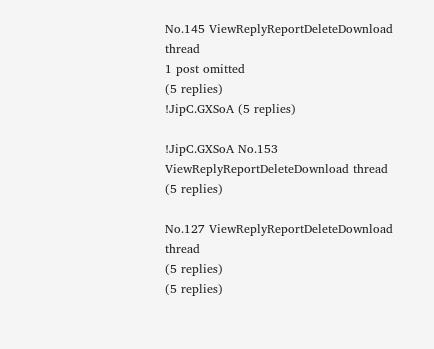No.145 ViewReplyReportDeleteDownload thread
1 post omitted
(5 replies)
!JipC.GXSoA (5 replies)

!JipC.GXSoA No.153 ViewReplyReportDeleteDownload thread
(5 replies)

No.127 ViewReplyReportDeleteDownload thread
(5 replies)
(5 replies)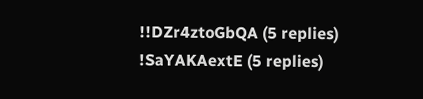!!DZr4ztoGbQA (5 replies)
!SaYAKAextE (5 replies)